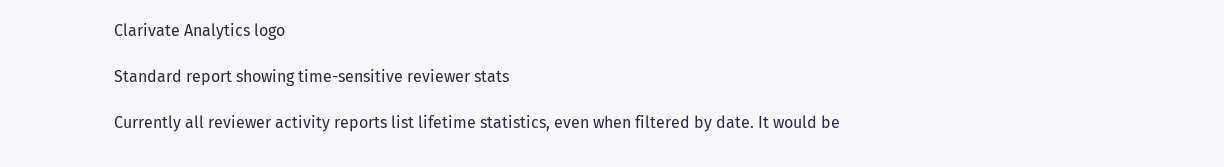Clarivate Analytics logo

Standard report showing time-sensitive reviewer stats

Currently all reviewer activity reports list lifetime statistics, even when filtered by date. It would be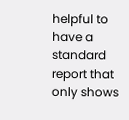helpful to have a standard report that only shows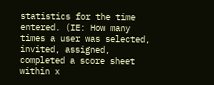statistics for the time entered. (IE: How many times a user was selected, invited, assigned, completed a score sheet within x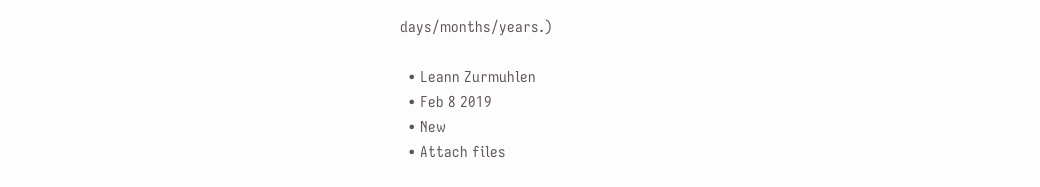days/months/years.)

  • Leann Zurmuhlen
  • Feb 8 2019
  • New
  • Attach files